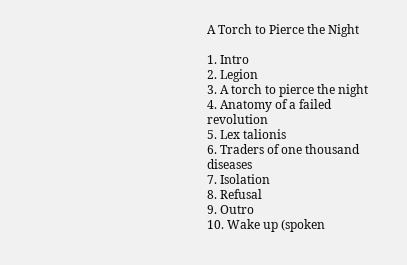A Torch to Pierce the Night

1. Intro
2. Legion
3. A torch to pierce the night
4. Anatomy of a failed revolution
5. Lex talionis
6. Traders of one thousand diseases
7. Isolation
8. Refusal
9. Outro
10. Wake up (spoken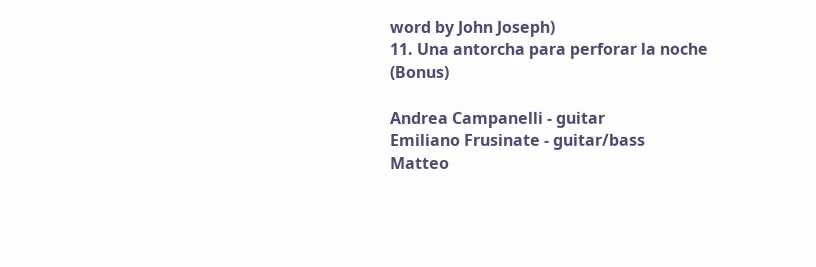word by John Joseph)
11. Una antorcha para perforar la noche (Bonus)

Andrea Campanelli - guitar
Emiliano Frusinate - guitar/bass
Matteo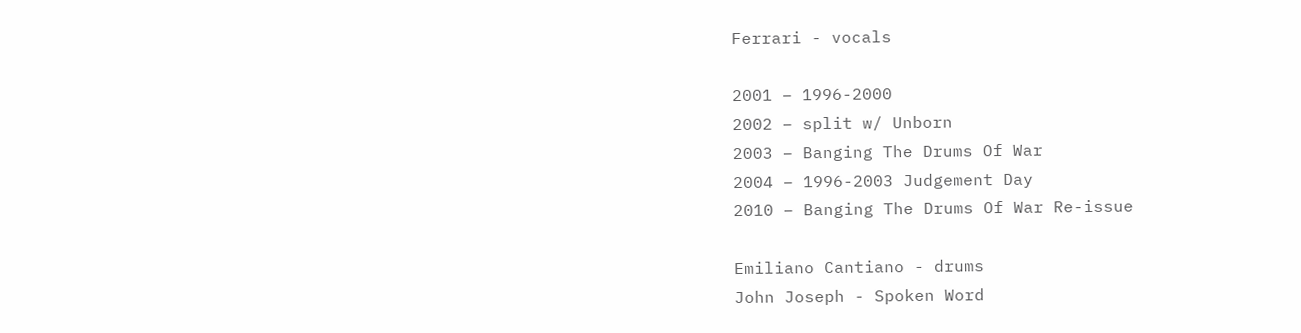Ferrari - vocals

2001 – 1996-2000
2002 – split w/ Unborn
2003 – Banging The Drums Of War
2004 – 1996-2003 Judgement Day
2010 – Banging The Drums Of War Re-issue

Emiliano Cantiano - drums
John Joseph - Spoken Word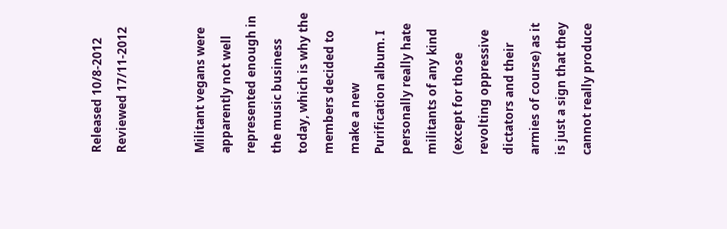Released 10/8-2012
Reviewed 17/11-2012


Militant vegans were apparently not well represented enough in the music business today, which is why the members decided to make a new Purification album. I personally really hate militants of any kind (except for those revolting oppressive dictators and their armies of course) as it is just a sign that they cannot really produce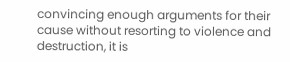convincing enough arguments for their cause without resorting to violence and destruction, it is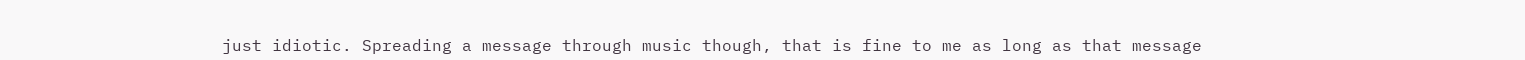just idiotic. Spreading a message through music though, that is fine to me as long as that message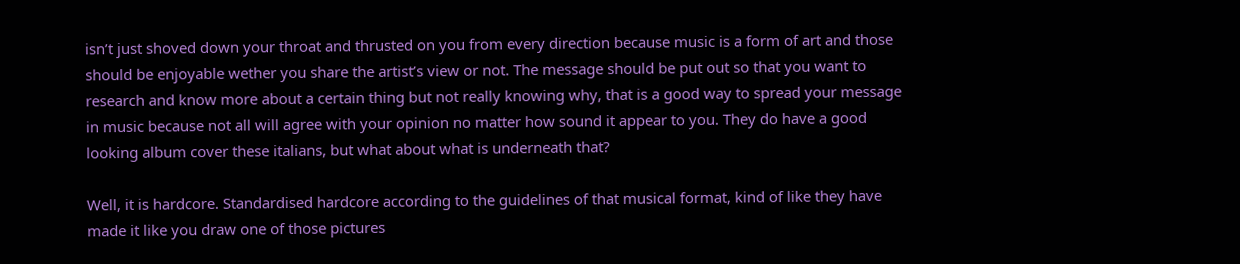isn’t just shoved down your throat and thrusted on you from every direction because music is a form of art and those should be enjoyable wether you share the artist’s view or not. The message should be put out so that you want to research and know more about a certain thing but not really knowing why, that is a good way to spread your message in music because not all will agree with your opinion no matter how sound it appear to you. They do have a good looking album cover these italians, but what about what is underneath that?

Well, it is hardcore. Standardised hardcore according to the guidelines of that musical format, kind of like they have made it like you draw one of those pictures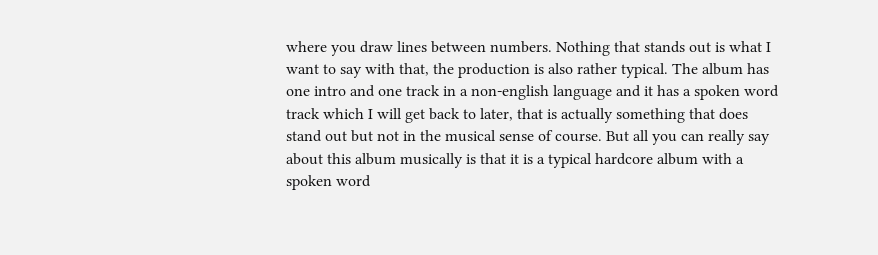where you draw lines between numbers. Nothing that stands out is what I want to say with that, the production is also rather typical. The album has one intro and one track in a non-english language and it has a spoken word track which I will get back to later, that is actually something that does stand out but not in the musical sense of course. But all you can really say about this album musically is that it is a typical hardcore album with a spoken word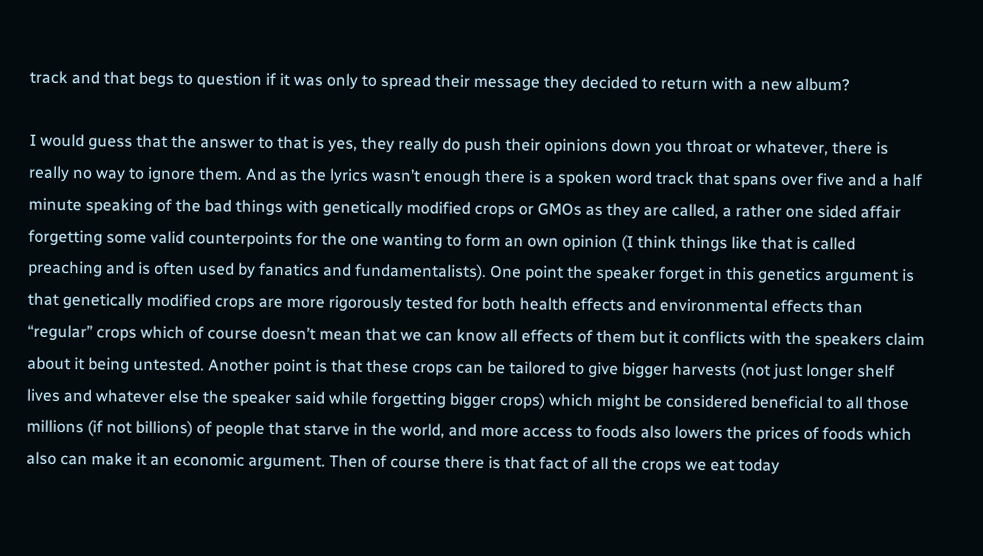track and that begs to question if it was only to spread their message they decided to return with a new album?

I would guess that the answer to that is yes, they really do push their opinions down you throat or whatever, there is really no way to ignore them. And as the lyrics wasn’t enough there is a spoken word track that spans over five and a half minute speaking of the bad things with genetically modified crops or GMOs as they are called, a rather one sided affair forgetting some valid counterpoints for the one wanting to form an own opinion (I think things like that is called preaching and is often used by fanatics and fundamentalists). One point the speaker forget in this genetics argument is that genetically modified crops are more rigorously tested for both health effects and environmental effects than “regular” crops which of course doesn’t mean that we can know all effects of them but it conflicts with the speakers claim about it being untested. Another point is that these crops can be tailored to give bigger harvests (not just longer shelf lives and whatever else the speaker said while forgetting bigger crops) which might be considered beneficial to all those millions (if not billions) of people that starve in the world, and more access to foods also lowers the prices of foods which also can make it an economic argument. Then of course there is that fact of all the crops we eat today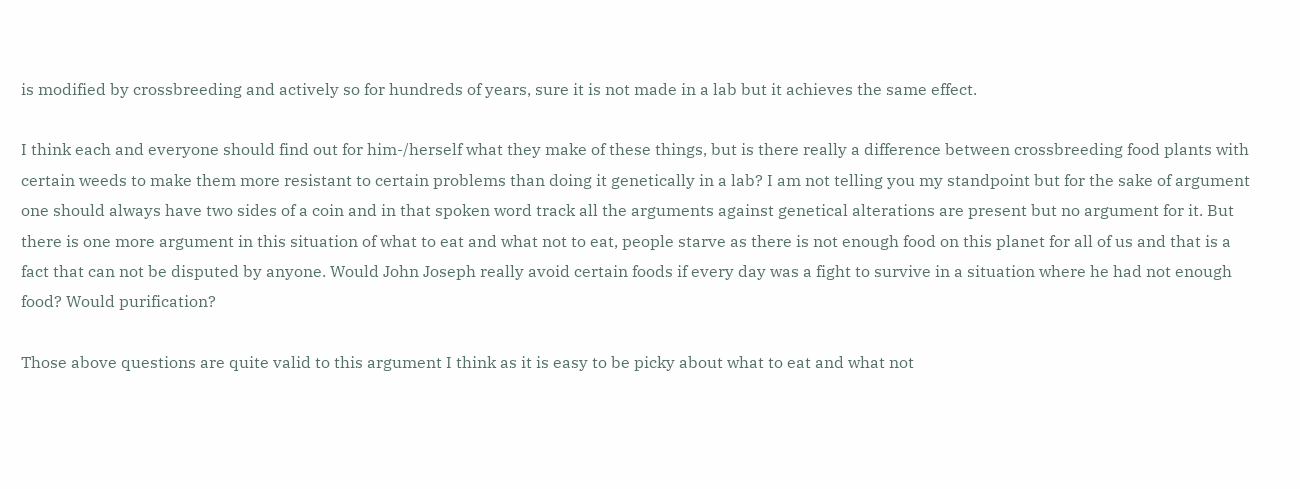is modified by crossbreeding and actively so for hundreds of years, sure it is not made in a lab but it achieves the same effect.

I think each and everyone should find out for him-/herself what they make of these things, but is there really a difference between crossbreeding food plants with certain weeds to make them more resistant to certain problems than doing it genetically in a lab? I am not telling you my standpoint but for the sake of argument one should always have two sides of a coin and in that spoken word track all the arguments against genetical alterations are present but no argument for it. But there is one more argument in this situation of what to eat and what not to eat, people starve as there is not enough food on this planet for all of us and that is a fact that can not be disputed by anyone. Would John Joseph really avoid certain foods if every day was a fight to survive in a situation where he had not enough food? Would purification?

Those above questions are quite valid to this argument I think as it is easy to be picky about what to eat and what not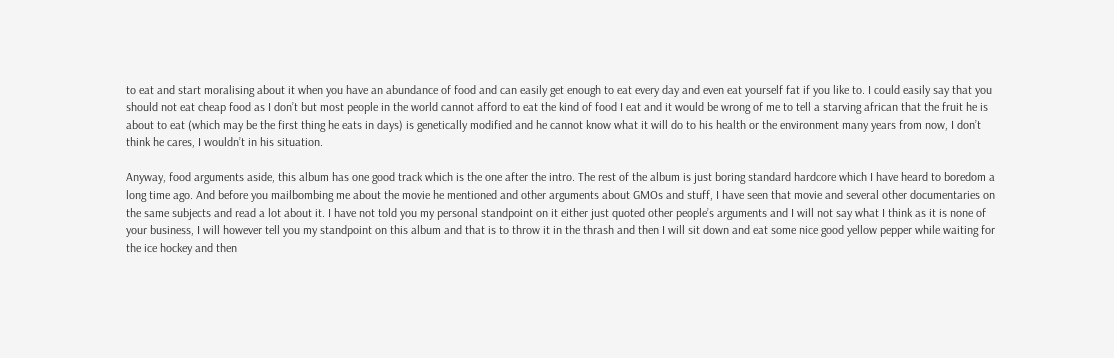to eat and start moralising about it when you have an abundance of food and can easily get enough to eat every day and even eat yourself fat if you like to. I could easily say that you should not eat cheap food as I don’t but most people in the world cannot afford to eat the kind of food I eat and it would be wrong of me to tell a starving african that the fruit he is about to eat (which may be the first thing he eats in days) is genetically modified and he cannot know what it will do to his health or the environment many years from now, I don’t think he cares, I wouldn’t in his situation.

Anyway, food arguments aside, this album has one good track which is the one after the intro. The rest of the album is just boring standard hardcore which I have heard to boredom a long time ago. And before you mailbombing me about the movie he mentioned and other arguments about GMOs and stuff, I have seen that movie and several other documentaries on the same subjects and read a lot about it. I have not told you my personal standpoint on it either just quoted other people’s arguments and I will not say what I think as it is none of your business, I will however tell you my standpoint on this album and that is to throw it in the thrash and then I will sit down and eat some nice good yellow pepper while waiting for the ice hockey and then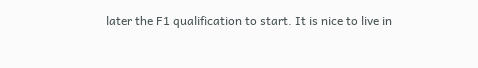later the F1 qualification to start. It is nice to live in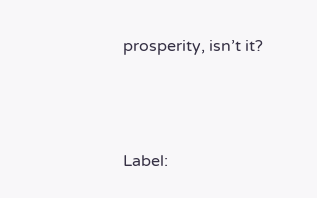prosperity, isn’t it?



Label: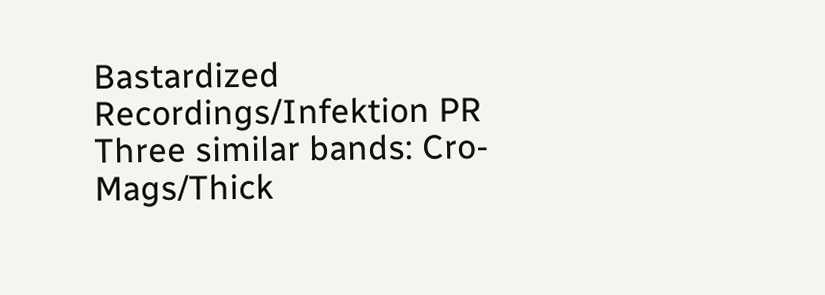Bastardized Recordings/Infektion PR
Three similar bands: Cro-Mags/Thick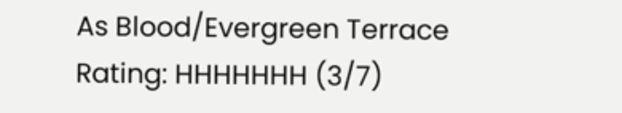As Blood/Evergreen Terrace
Rating: HHHHHHH (3/7)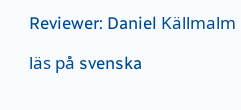Reviewer: Daniel Källmalm

läs på svenska